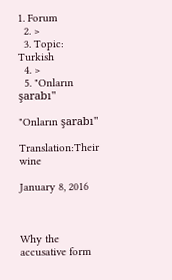1. Forum
  2. >
  3. Topic: Turkish
  4. >
  5. "Onların şarabı"

"Onların şarabı"

Translation:Their wine

January 8, 2016



Why the accusative form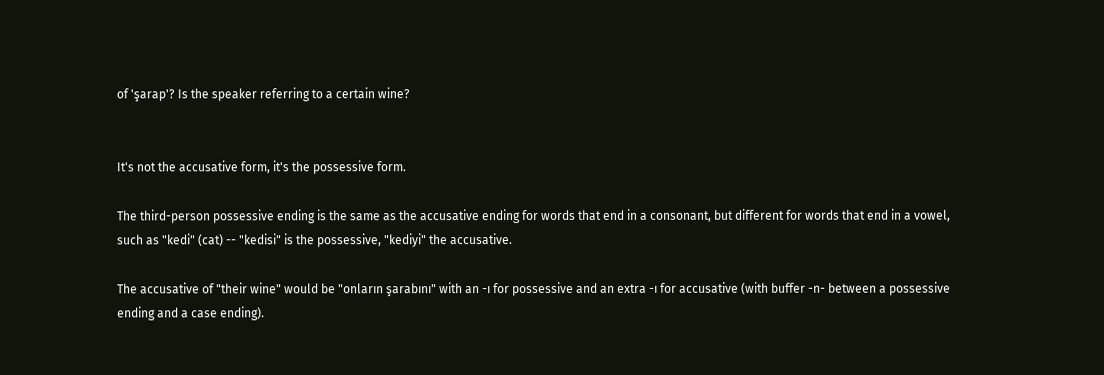of 'şarap'? Is the speaker referring to a certain wine?


It's not the accusative form, it's the possessive form.

The third-person possessive ending is the same as the accusative ending for words that end in a consonant, but different for words that end in a vowel, such as "kedi" (cat) -- "kedisi" is the possessive, "kediyi" the accusative.

The accusative of "their wine" would be "onların şarabını" with an -ı for possessive and an extra -ı for accusative (with buffer -n- between a possessive ending and a case ending).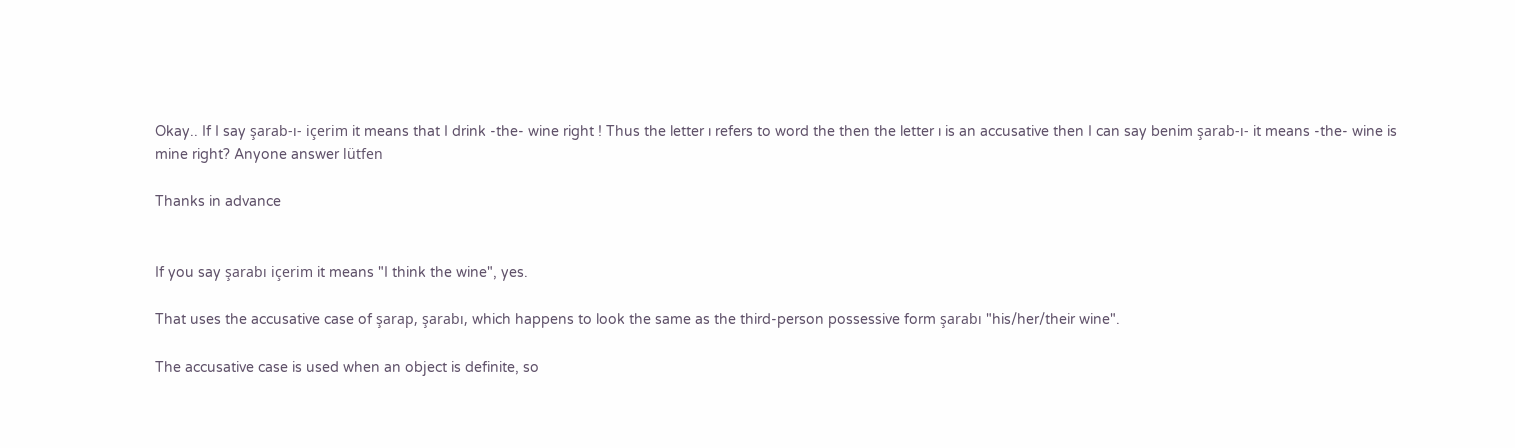Okay.. If I say şarab-ı- içerim it means that I drink -the- wine right ! Thus the letter ı refers to word the then the letter ı is an accusative then I can say benim şarab-ı- it means -the- wine is mine right? Anyone answer lütfen

Thanks in advance


If you say şarabı içerim it means "I think the wine", yes.

That uses the accusative case of şarap, şarabı, which happens to look the same as the third-person possessive form şarabı "his/her/their wine".

The accusative case is used when an object is definite, so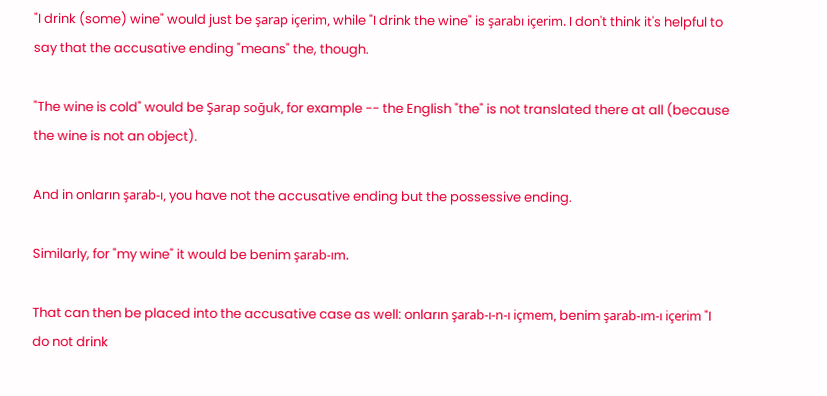"I drink (some) wine" would just be şarap içerim, while "I drink the wine" is şarabı içerim. I don't think it's helpful to say that the accusative ending "means" the, though.

"The wine is cold" would be Şarap soğuk, for example -- the English "the" is not translated there at all (because the wine is not an object).

And in onların şarab-ı, you have not the accusative ending but the possessive ending.

Similarly, for "my wine" it would be benim şarab-ım.

That can then be placed into the accusative case as well: onların şarab-ı-n-ı içmem, benim şarab-ım-ı içerim "I do not drink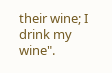their wine; I drink my wine".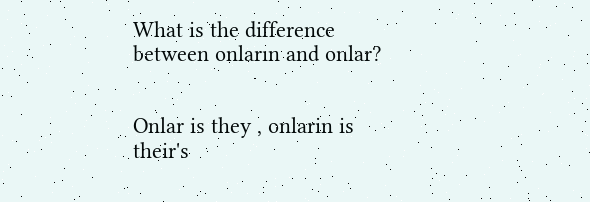What is the difference between onların and onlar?


Onlar is they , onlarin is their's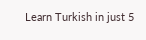Learn Turkish in just 5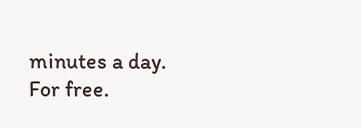minutes a day. For free.